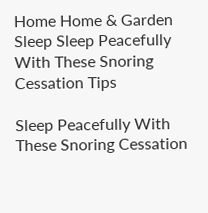Home Home & Garden Sleep Sleep Peacefully With These Snoring Cessation Tips

Sleep Peacefully With These Snoring Cessation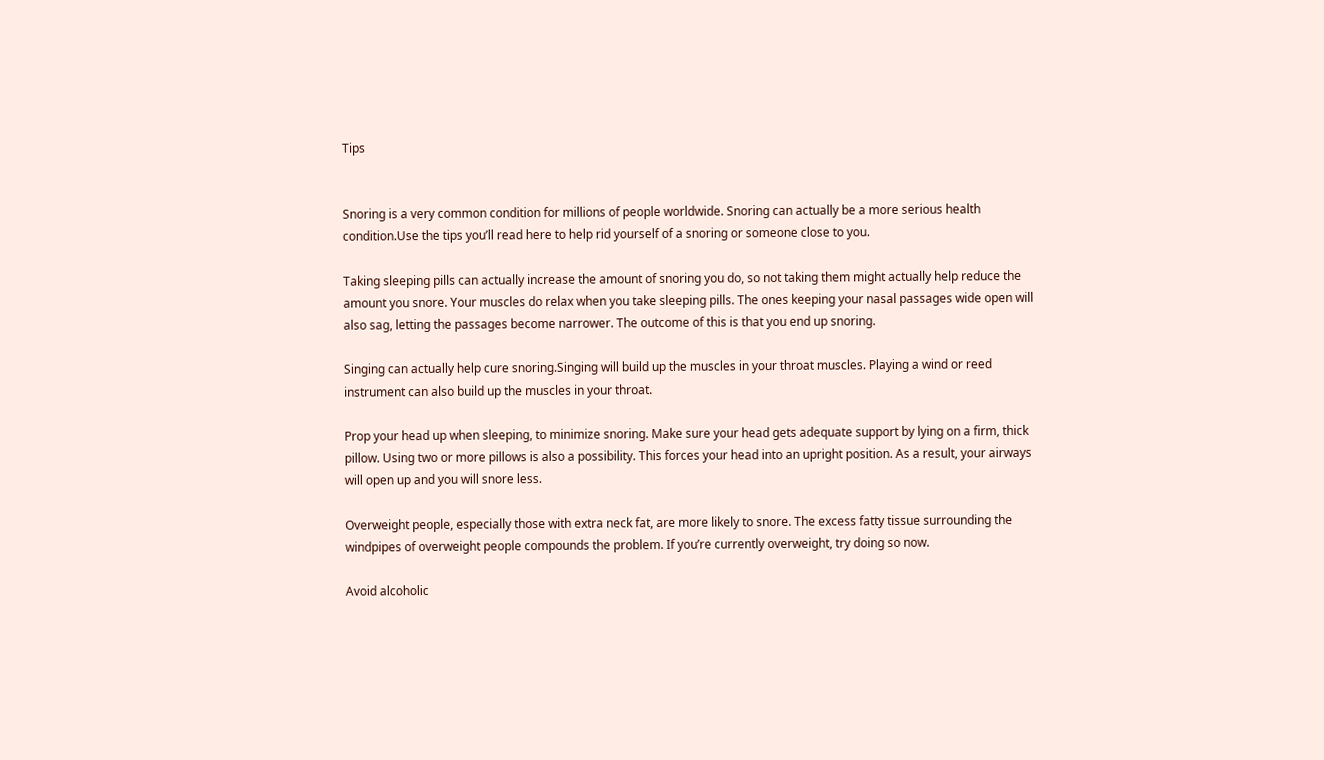Tips


Snoring is a very common condition for millions of people worldwide. Snoring can actually be a more serious health condition.Use the tips you’ll read here to help rid yourself of a snoring or someone close to you.

Taking sleeping pills can actually increase the amount of snoring you do, so not taking them might actually help reduce the amount you snore. Your muscles do relax when you take sleeping pills. The ones keeping your nasal passages wide open will also sag, letting the passages become narrower. The outcome of this is that you end up snoring.

Singing can actually help cure snoring.Singing will build up the muscles in your throat muscles. Playing a wind or reed instrument can also build up the muscles in your throat.

Prop your head up when sleeping, to minimize snoring. Make sure your head gets adequate support by lying on a firm, thick pillow. Using two or more pillows is also a possibility. This forces your head into an upright position. As a result, your airways will open up and you will snore less.

Overweight people, especially those with extra neck fat, are more likely to snore. The excess fatty tissue surrounding the windpipes of overweight people compounds the problem. If you’re currently overweight, try doing so now.

Avoid alcoholic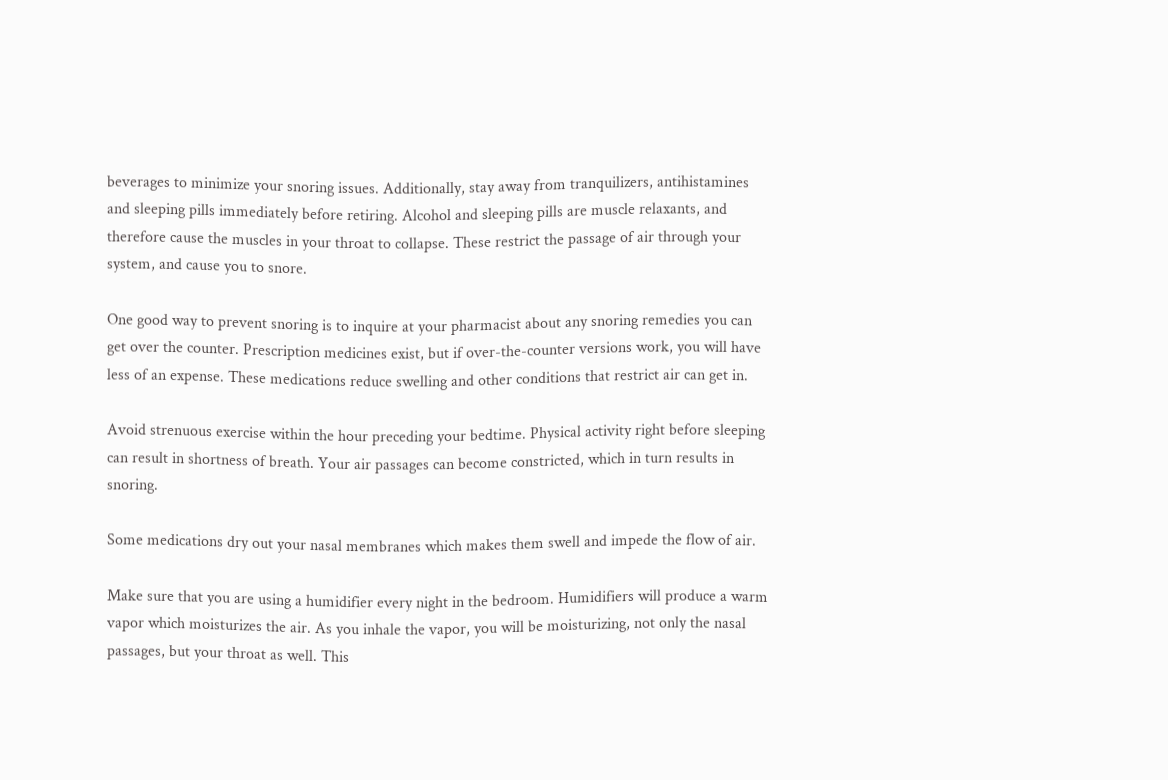beverages to minimize your snoring issues. Additionally, stay away from tranquilizers, antihistamines and sleeping pills immediately before retiring. Alcohol and sleeping pills are muscle relaxants, and therefore cause the muscles in your throat to collapse. These restrict the passage of air through your system, and cause you to snore.

One good way to prevent snoring is to inquire at your pharmacist about any snoring remedies you can get over the counter. Prescription medicines exist, but if over-the-counter versions work, you will have less of an expense. These medications reduce swelling and other conditions that restrict air can get in.

Avoid strenuous exercise within the hour preceding your bedtime. Physical activity right before sleeping can result in shortness of breath. Your air passages can become constricted, which in turn results in snoring.

Some medications dry out your nasal membranes which makes them swell and impede the flow of air.

Make sure that you are using a humidifier every night in the bedroom. Humidifiers will produce a warm vapor which moisturizes the air. As you inhale the vapor, you will be moisturizing, not only the nasal passages, but your throat as well. This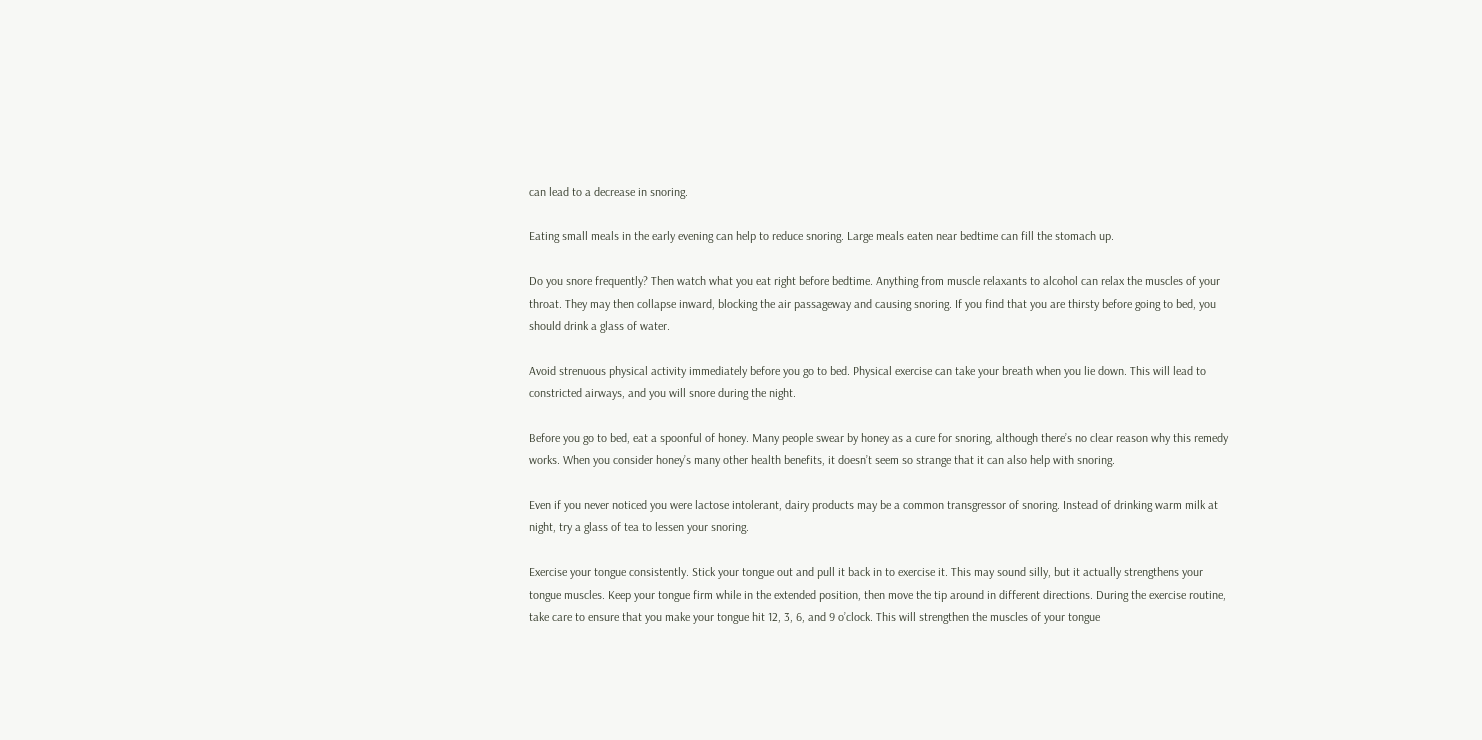can lead to a decrease in snoring.

Eating small meals in the early evening can help to reduce snoring. Large meals eaten near bedtime can fill the stomach up.

Do you snore frequently? Then watch what you eat right before bedtime. Anything from muscle relaxants to alcohol can relax the muscles of your throat. They may then collapse inward, blocking the air passageway and causing snoring. If you find that you are thirsty before going to bed, you should drink a glass of water.

Avoid strenuous physical activity immediately before you go to bed. Physical exercise can take your breath when you lie down. This will lead to constricted airways, and you will snore during the night.

Before you go to bed, eat a spoonful of honey. Many people swear by honey as a cure for snoring, although there’s no clear reason why this remedy works. When you consider honey’s many other health benefits, it doesn’t seem so strange that it can also help with snoring.

Even if you never noticed you were lactose intolerant, dairy products may be a common transgressor of snoring. Instead of drinking warm milk at night, try a glass of tea to lessen your snoring.

Exercise your tongue consistently. Stick your tongue out and pull it back in to exercise it. This may sound silly, but it actually strengthens your tongue muscles. Keep your tongue firm while in the extended position, then move the tip around in different directions. During the exercise routine, take care to ensure that you make your tongue hit 12, 3, 6, and 9 o’clock. This will strengthen the muscles of your tongue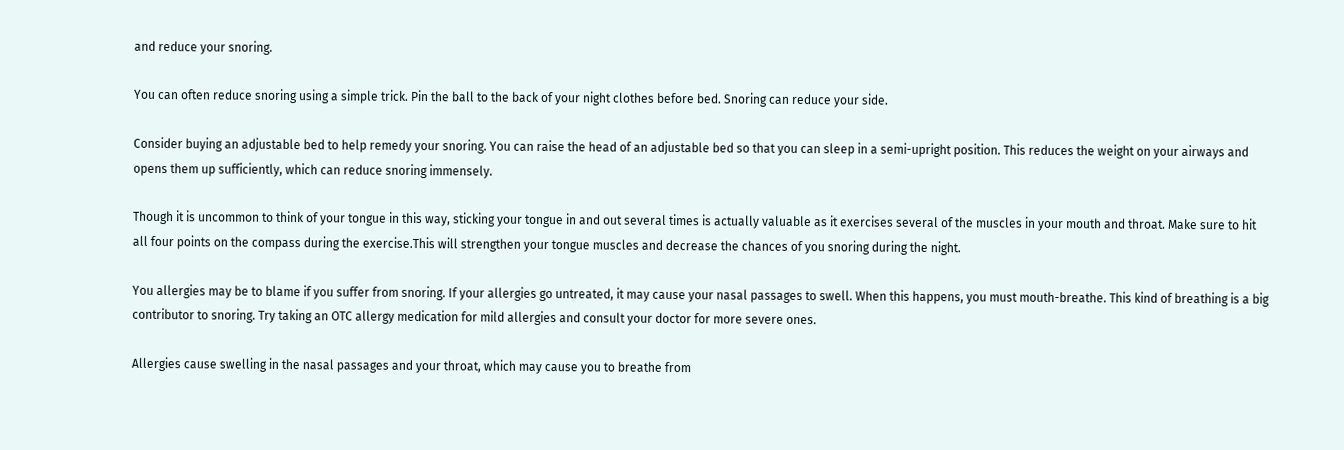and reduce your snoring.

You can often reduce snoring using a simple trick. Pin the ball to the back of your night clothes before bed. Snoring can reduce your side.

Consider buying an adjustable bed to help remedy your snoring. You can raise the head of an adjustable bed so that you can sleep in a semi-upright position. This reduces the weight on your airways and opens them up sufficiently, which can reduce snoring immensely.

Though it is uncommon to think of your tongue in this way, sticking your tongue in and out several times is actually valuable as it exercises several of the muscles in your mouth and throat. Make sure to hit all four points on the compass during the exercise.This will strengthen your tongue muscles and decrease the chances of you snoring during the night.

You allergies may be to blame if you suffer from snoring. If your allergies go untreated, it may cause your nasal passages to swell. When this happens, you must mouth-breathe. This kind of breathing is a big contributor to snoring. Try taking an OTC allergy medication for mild allergies and consult your doctor for more severe ones.

Allergies cause swelling in the nasal passages and your throat, which may cause you to breathe from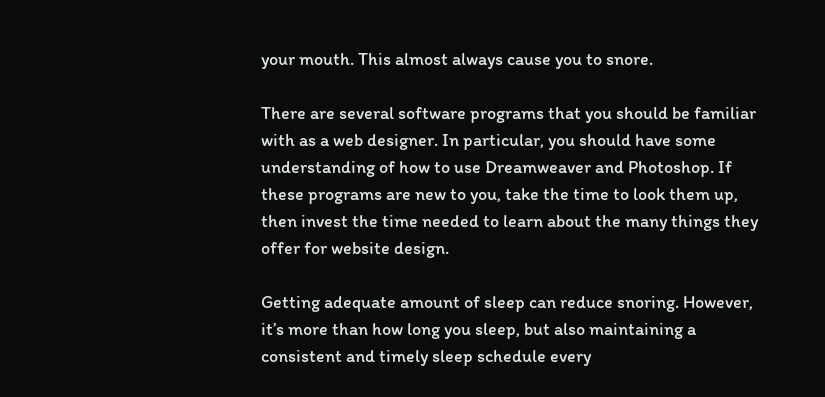your mouth. This almost always cause you to snore.

There are several software programs that you should be familiar with as a web designer. In particular, you should have some understanding of how to use Dreamweaver and Photoshop. If these programs are new to you, take the time to look them up, then invest the time needed to learn about the many things they offer for website design.

Getting adequate amount of sleep can reduce snoring. However, it’s more than how long you sleep, but also maintaining a consistent and timely sleep schedule every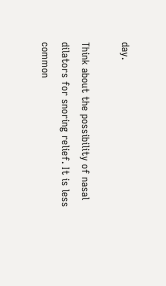day.

Think about the possibility of nasal dilators for snoring relief. It is less common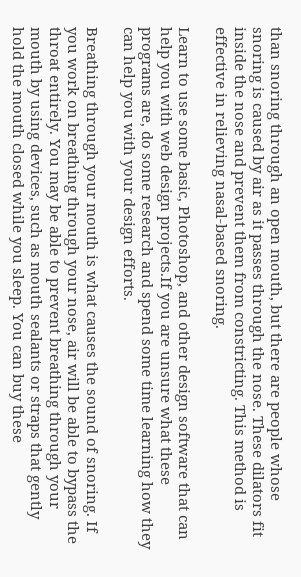than snoring through an open mouth, but there are people whose snoring is caused by air as it passes through the nose. These dilators fit inside the nose and prevent them from constricting. This method is effective in relieving nasal-based snoring.

Learn to use some basic, Photoshop, and other design software that can help you with web design projects.If you are unsure what these programs are, do some research and spend some time learning how they can help you with your design efforts.

Breathing through your mouth is what causes the sound of snoring. If you work on breathing through your nose, air will be able to bypass the throat entirely. You may be able to prevent breathing through your mouth by using devices, such as mouth sealants or straps that gently hold the mouth closed while you sleep. You can buy these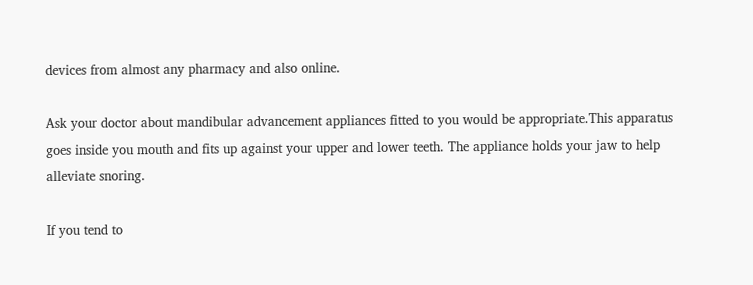devices from almost any pharmacy and also online.

Ask your doctor about mandibular advancement appliances fitted to you would be appropriate.This apparatus goes inside you mouth and fits up against your upper and lower teeth. The appliance holds your jaw to help alleviate snoring.

If you tend to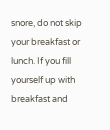snore, do not skip your breakfast or lunch. If you fill yourself up with breakfast and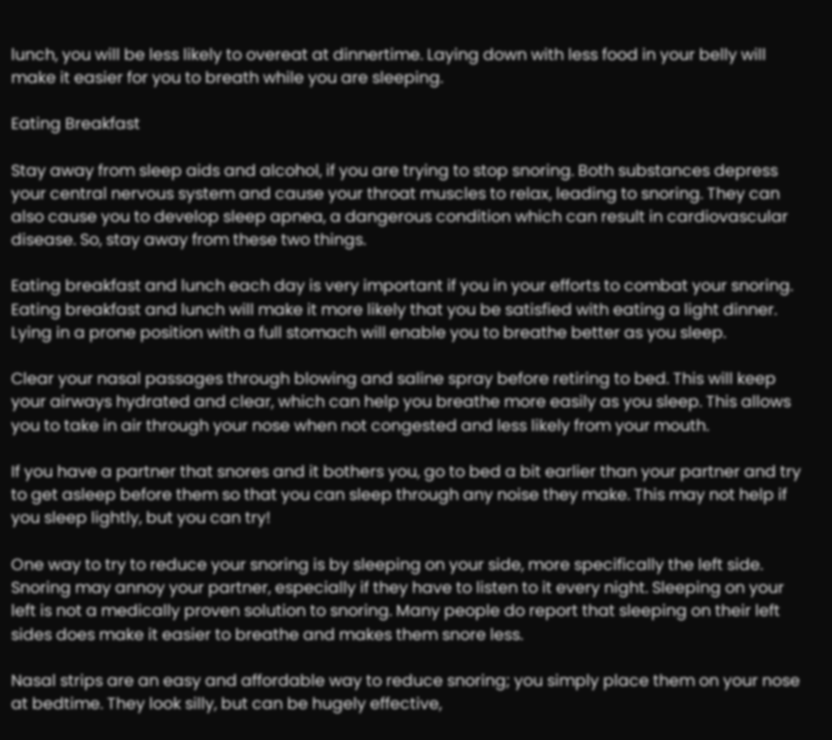lunch, you will be less likely to overeat at dinnertime. Laying down with less food in your belly will make it easier for you to breath while you are sleeping.

Eating Breakfast

Stay away from sleep aids and alcohol, if you are trying to stop snoring. Both substances depress your central nervous system and cause your throat muscles to relax, leading to snoring. They can also cause you to develop sleep apnea, a dangerous condition which can result in cardiovascular disease. So, stay away from these two things.

Eating breakfast and lunch each day is very important if you in your efforts to combat your snoring. Eating breakfast and lunch will make it more likely that you be satisfied with eating a light dinner. Lying in a prone position with a full stomach will enable you to breathe better as you sleep.

Clear your nasal passages through blowing and saline spray before retiring to bed. This will keep your airways hydrated and clear, which can help you breathe more easily as you sleep. This allows you to take in air through your nose when not congested and less likely from your mouth.

If you have a partner that snores and it bothers you, go to bed a bit earlier than your partner and try to get asleep before them so that you can sleep through any noise they make. This may not help if you sleep lightly, but you can try!

One way to try to reduce your snoring is by sleeping on your side, more specifically the left side. Snoring may annoy your partner, especially if they have to listen to it every night. Sleeping on your left is not a medically proven solution to snoring. Many people do report that sleeping on their left sides does make it easier to breathe and makes them snore less.

Nasal strips are an easy and affordable way to reduce snoring; you simply place them on your nose at bedtime. They look silly, but can be hugely effective,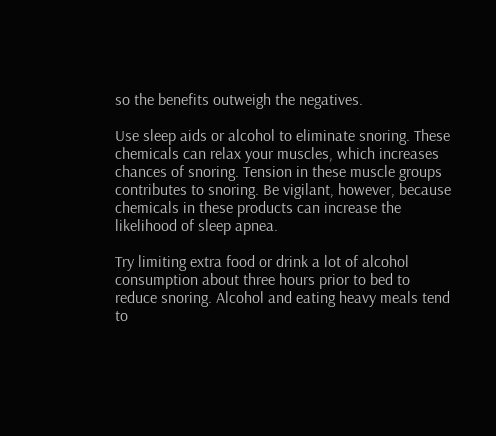so the benefits outweigh the negatives.

Use sleep aids or alcohol to eliminate snoring. These chemicals can relax your muscles, which increases chances of snoring. Tension in these muscle groups contributes to snoring. Be vigilant, however, because chemicals in these products can increase the likelihood of sleep apnea.

Try limiting extra food or drink a lot of alcohol consumption about three hours prior to bed to reduce snoring. Alcohol and eating heavy meals tend to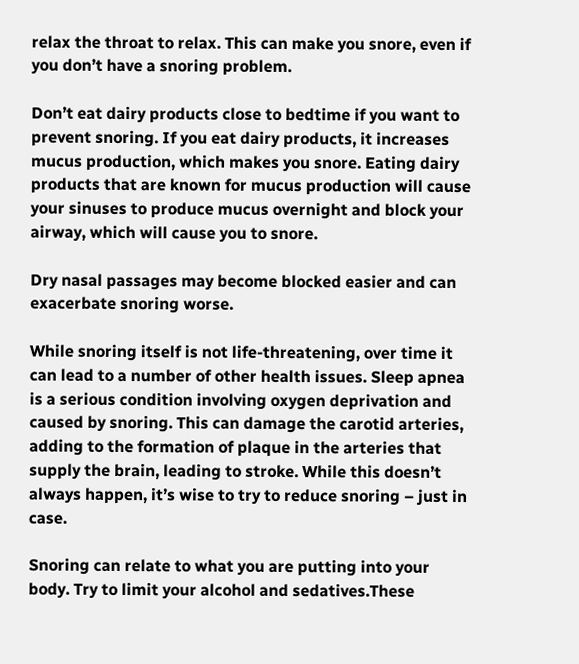relax the throat to relax. This can make you snore, even if you don’t have a snoring problem.

Don’t eat dairy products close to bedtime if you want to prevent snoring. If you eat dairy products, it increases mucus production, which makes you snore. Eating dairy products that are known for mucus production will cause your sinuses to produce mucus overnight and block your airway, which will cause you to snore.

Dry nasal passages may become blocked easier and can exacerbate snoring worse.

While snoring itself is not life-threatening, over time it can lead to a number of other health issues. Sleep apnea is a serious condition involving oxygen deprivation and caused by snoring. This can damage the carotid arteries, adding to the formation of plaque in the arteries that supply the brain, leading to stroke. While this doesn’t always happen, it’s wise to try to reduce snoring – just in case.

Snoring can relate to what you are putting into your body. Try to limit your alcohol and sedatives.These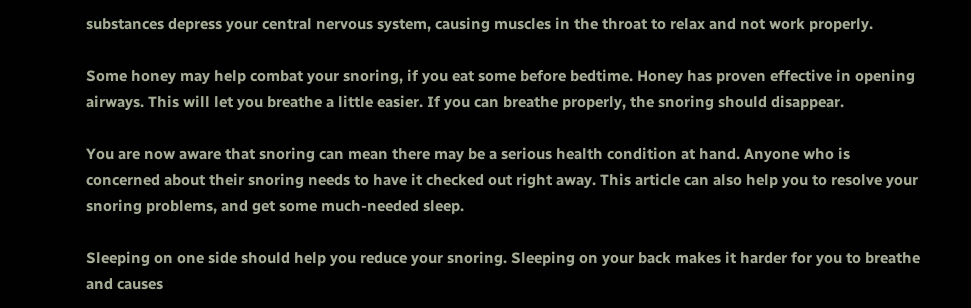substances depress your central nervous system, causing muscles in the throat to relax and not work properly.

Some honey may help combat your snoring, if you eat some before bedtime. Honey has proven effective in opening airways. This will let you breathe a little easier. If you can breathe properly, the snoring should disappear.

You are now aware that snoring can mean there may be a serious health condition at hand. Anyone who is concerned about their snoring needs to have it checked out right away. This article can also help you to resolve your snoring problems, and get some much-needed sleep.

Sleeping on one side should help you reduce your snoring. Sleeping on your back makes it harder for you to breathe and causes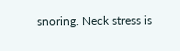snoring. Neck stress is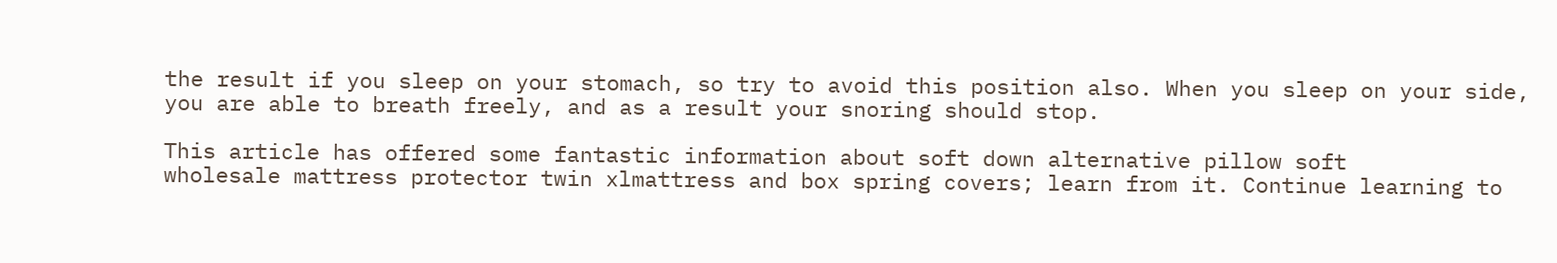the result if you sleep on your stomach, so try to avoid this position also. When you sleep on your side, you are able to breath freely, and as a result your snoring should stop.

This article has offered some fantastic information about soft down alternative pillow soft
wholesale mattress protector twin xlmattress and box spring covers; learn from it. Continue learning to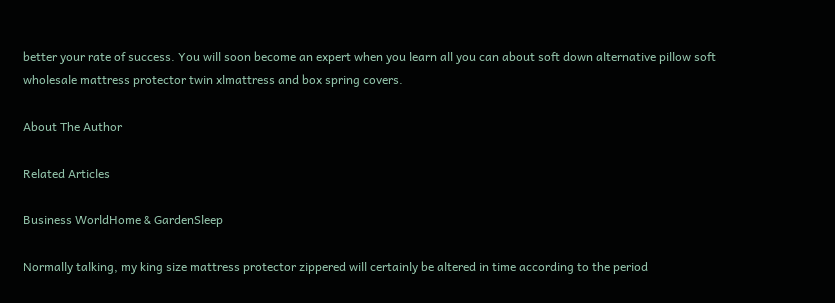better your rate of success. You will soon become an expert when you learn all you can about soft down alternative pillow soft
wholesale mattress protector twin xlmattress and box spring covers.

About The Author

Related Articles

Business WorldHome & GardenSleep

Normally talking, my king size mattress protector zippered will certainly be altered in time according to the period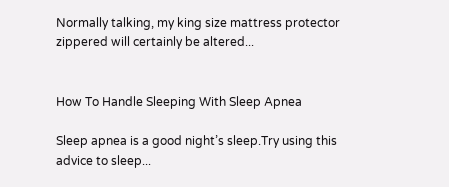Normally talking, my king size mattress protector zippered will certainly be altered...


How To Handle Sleeping With Sleep Apnea

Sleep apnea is a good night’s sleep.Try using this advice to sleep...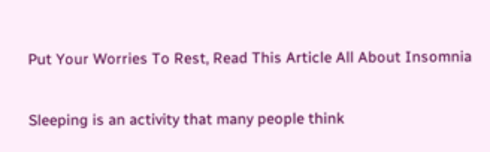Put Your Worries To Rest, Read This Article All About Insomnia

Sleeping is an activity that many people think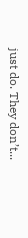just do. They don’t...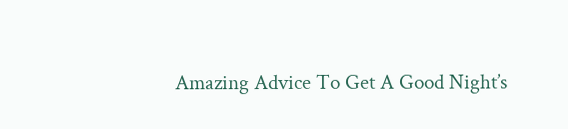Amazing Advice To Get A Good Night’s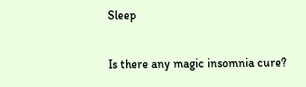Sleep

Is there any magic insomnia cure?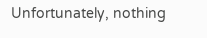Unfortunately, nothing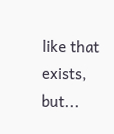like that exists, but...